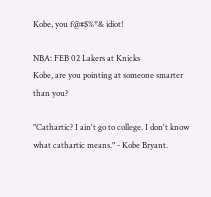Kobe, you f@#$%*& idiot!

NBA: FEB 02 Lakers at Knicks
Kobe, are you pointing at someone smarter than you?

"Cathartic? I ain't go to college. I don't know what cathartic means." - Kobe Bryant.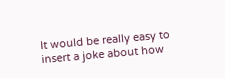It would be really easy to insert a joke about how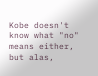Kobe doesn't know what "no" means either, but alas,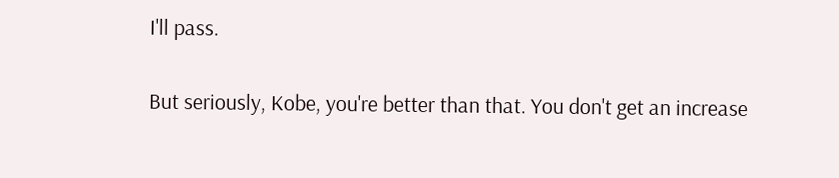I'll pass.

But seriously, Kobe, you're better than that. You don't get an increase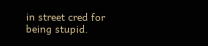in street cred for being stupid.